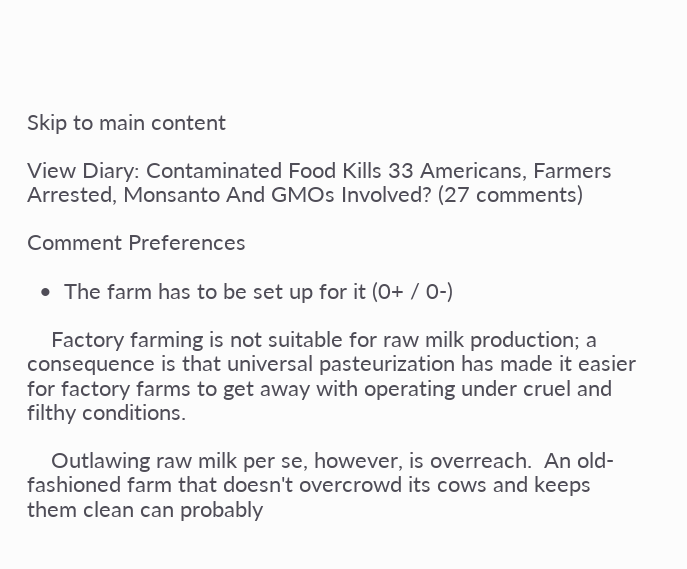Skip to main content

View Diary: Contaminated Food Kills 33 Americans, Farmers Arrested, Monsanto And GMOs Involved? (27 comments)

Comment Preferences

  •  The farm has to be set up for it (0+ / 0-)

    Factory farming is not suitable for raw milk production; a consequence is that universal pasteurization has made it easier for factory farms to get away with operating under cruel and filthy conditions.

    Outlawing raw milk per se, however, is overreach.  An old-fashioned farm that doesn't overcrowd its cows and keeps them clean can probably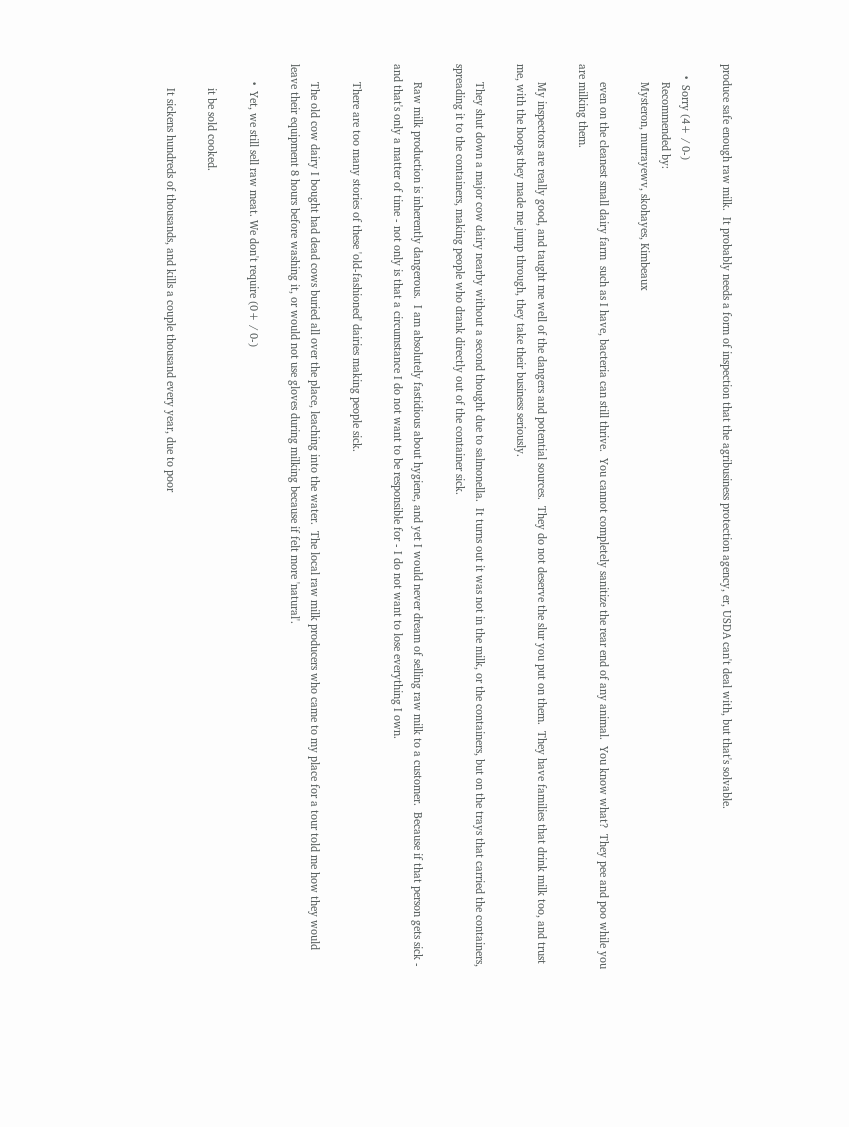produce safe enough raw milk.  It probably needs a form of inspection that the agribusiness protection agency, er, USDA can't deal with, but that's solvable.

    •  Sorry (4+ / 0-)
      Recommended by:
      Mysteron, murrayewv, skohayes, Kimbeaux

      even on the cleanest small dairy farm  such as I have, bacteria can still thrive.  You cannot completely sanitize the rear end of any animal.  You know what?  They pee and poo while you are milking them.

      My inspectors are really good, and taught me well of the dangers and potential sources.  They do not deserve the slur you put on them.  They have families that drink milk too, and trust me, with the hoops they made me jump through, they take their business seriously.

      They shut down a major cow dairy nearby without a second thought due to salmonella.  It turns out it was not in the milk, or the containers, but on the trays that carried the containers, spreading it to the containers, making people who drank directly out of the container sick.

      Raw milk production is inherently dangerous.  I am absolutely fastidious about hygiene, and yet I would never dream of selling raw milk to a customer.  Because if that person gets sick - and that's only a matter of time - not only is that a circumstance I do not want to be responsible for - I do not want to lose everything I own.

      There are too many stories of these 'old-fashioned' dairies making people sick.

      The old cow dairy I bought had dead cows buried all over the place, leaching into the water.  The local raw milk producers who came to my place for a tour told me how they would leave their equipment 8 hours before washing it, or would not use gloves during milking because if felt more 'natural'.

      •  Yet, we still sell raw meat. We don't require (0+ / 0-)

        it be sold cooked.

        It sickens hundreds of thousands, and kills a couple thousand every year, due to poor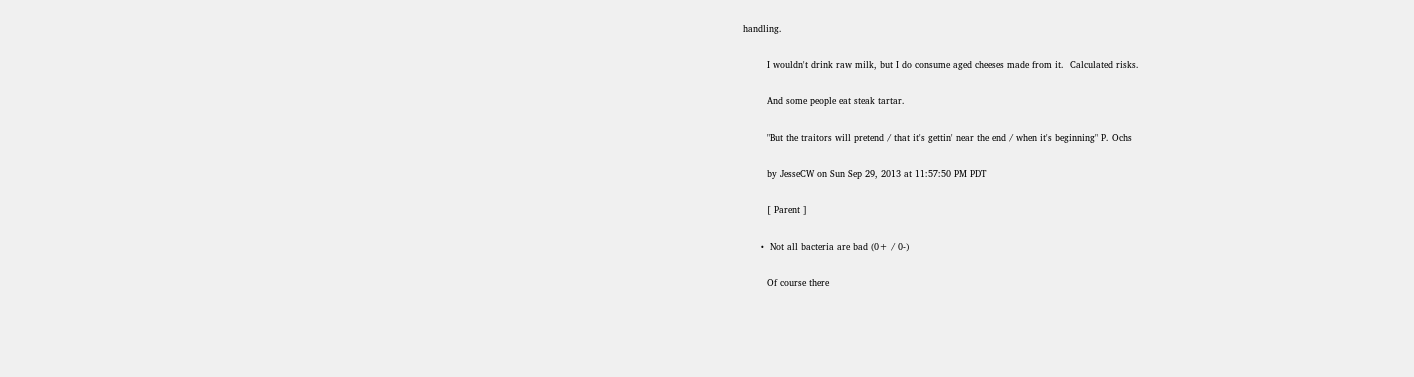handling.

        I wouldn't drink raw milk, but I do consume aged cheeses made from it.  Calculated risks.

        And some people eat steak tartar.

        "But the traitors will pretend / that it's gettin' near the end / when it's beginning" P. Ochs

        by JesseCW on Sun Sep 29, 2013 at 11:57:50 PM PDT

        [ Parent ]

      •  Not all bacteria are bad (0+ / 0-)

        Of course there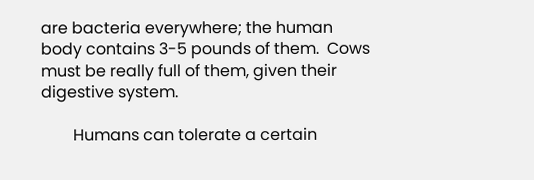are bacteria everywhere; the human body contains 3-5 pounds of them.  Cows must be really full of them, given their digestive system.

        Humans can tolerate a certain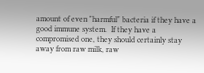amount of even "harmful" bacteria if they have a good immune system.  If they have a compromised one, they should certainly stay away from raw milk, raw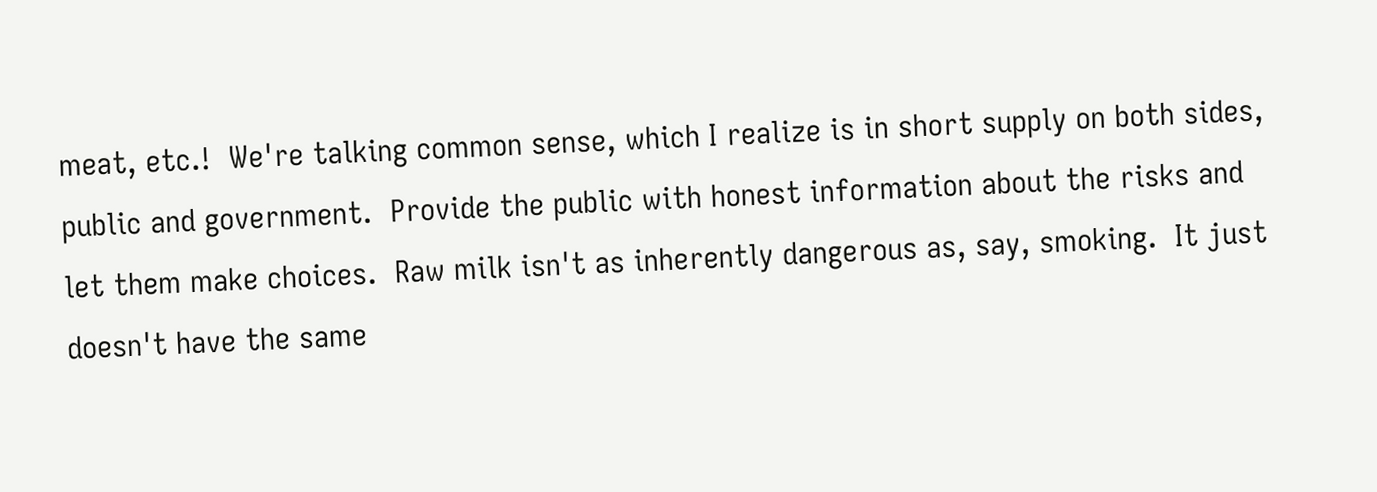meat, etc.!  We're talking common sense, which I realize is in short supply on both sides, public and government.  Provide the public with honest information about the risks and let them make choices.  Raw milk isn't as inherently dangerous as, say, smoking.  It just doesn't have the same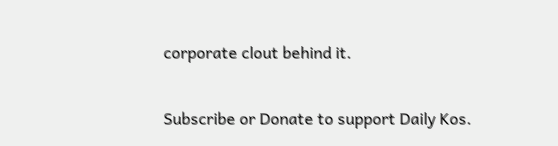corporate clout behind it.

Subscribe or Donate to support Daily Kos.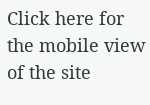Click here for the mobile view of the site